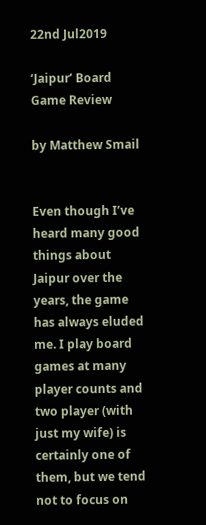22nd Jul2019

‘Jaipur’ Board Game Review

by Matthew Smail


Even though I’ve heard many good things about Jaipur over the years, the game has always eluded me. I play board games at many player counts and two player (with just my wife) is certainly one of them, but we tend not to focus on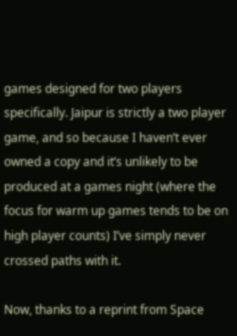games designed for two players specifically. Jaipur is strictly a two player game, and so because I haven’t ever owned a copy and it’s unlikely to be produced at a games night (where the focus for warm up games tends to be on high player counts) I’ve simply never crossed paths with it.

Now, thanks to a reprint from Space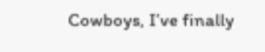Cowboys, I’ve finally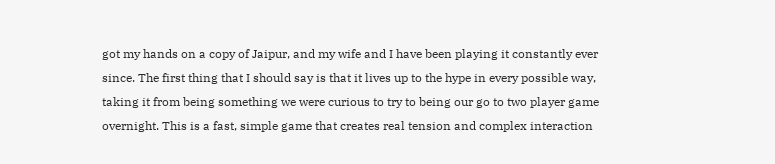got my hands on a copy of Jaipur, and my wife and I have been playing it constantly ever since. The first thing that I should say is that it lives up to the hype in every possible way, taking it from being something we were curious to try to being our go to two player game overnight. This is a fast, simple game that creates real tension and complex interaction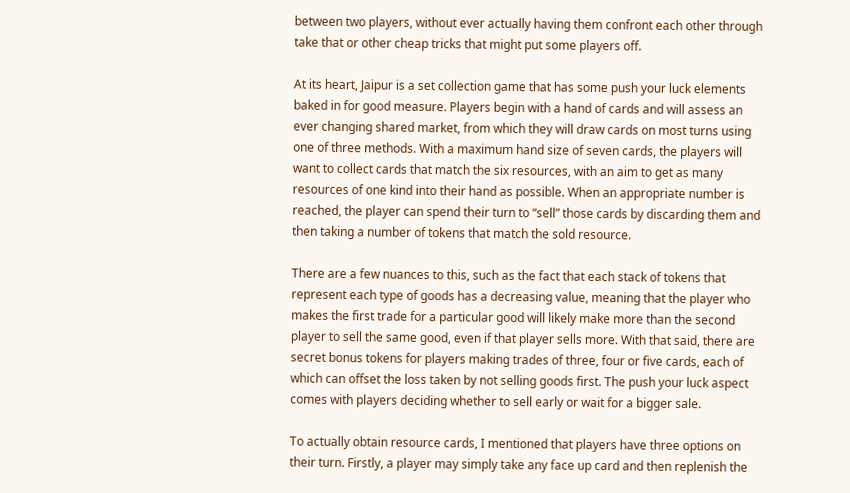between two players, without ever actually having them confront each other through take that or other cheap tricks that might put some players off.

At its heart, Jaipur is a set collection game that has some push your luck elements baked in for good measure. Players begin with a hand of cards and will assess an ever changing shared market, from which they will draw cards on most turns using one of three methods. With a maximum hand size of seven cards, the players will want to collect cards that match the six resources, with an aim to get as many resources of one kind into their hand as possible. When an appropriate number is reached, the player can spend their turn to “sell” those cards by discarding them and then taking a number of tokens that match the sold resource.

There are a few nuances to this, such as the fact that each stack of tokens that represent each type of goods has a decreasing value, meaning that the player who makes the first trade for a particular good will likely make more than the second player to sell the same good, even if that player sells more. With that said, there are secret bonus tokens for players making trades of three, four or five cards, each of which can offset the loss taken by not selling goods first. The push your luck aspect comes with players deciding whether to sell early or wait for a bigger sale.

To actually obtain resource cards, I mentioned that players have three options on their turn. Firstly, a player may simply take any face up card and then replenish the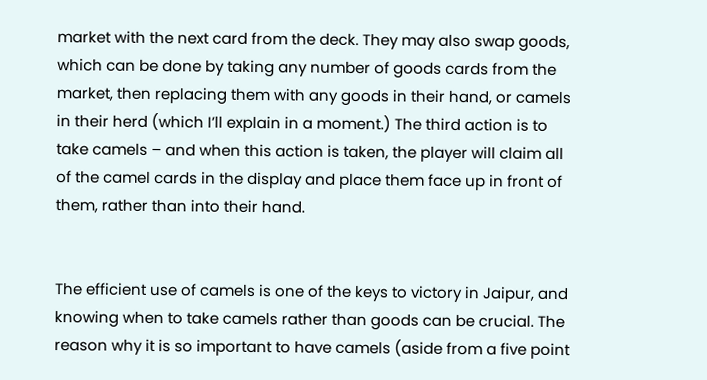market with the next card from the deck. They may also swap goods, which can be done by taking any number of goods cards from the market, then replacing them with any goods in their hand, or camels in their herd (which I’ll explain in a moment.) The third action is to take camels – and when this action is taken, the player will claim all of the camel cards in the display and place them face up in front of them, rather than into their hand.


The efficient use of camels is one of the keys to victory in Jaipur, and knowing when to take camels rather than goods can be crucial. The reason why it is so important to have camels (aside from a five point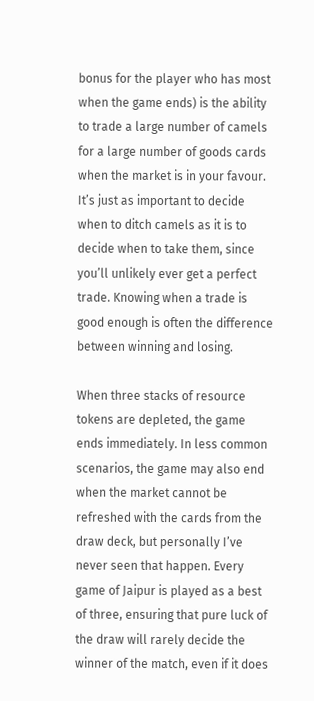bonus for the player who has most when the game ends) is the ability to trade a large number of camels for a large number of goods cards when the market is in your favour. It’s just as important to decide when to ditch camels as it is to decide when to take them, since you’ll unlikely ever get a perfect trade. Knowing when a trade is good enough is often the difference between winning and losing.

When three stacks of resource tokens are depleted, the game ends immediately. In less common scenarios, the game may also end when the market cannot be refreshed with the cards from the draw deck, but personally I’ve never seen that happen. Every game of Jaipur is played as a best of three, ensuring that pure luck of the draw will rarely decide the winner of the match, even if it does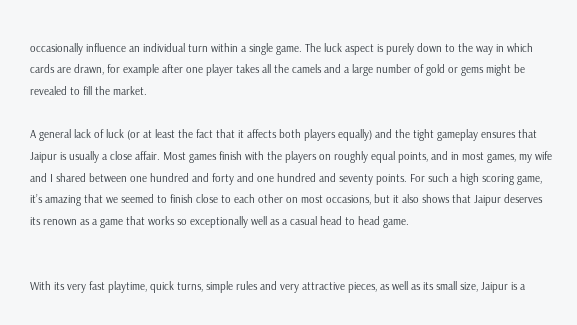occasionally influence an individual turn within a single game. The luck aspect is purely down to the way in which cards are drawn, for example after one player takes all the camels and a large number of gold or gems might be revealed to fill the market.

A general lack of luck (or at least the fact that it affects both players equally) and the tight gameplay ensures that Jaipur is usually a close affair. Most games finish with the players on roughly equal points, and in most games, my wife and I shared between one hundred and forty and one hundred and seventy points. For such a high scoring game, it’s amazing that we seemed to finish close to each other on most occasions, but it also shows that Jaipur deserves its renown as a game that works so exceptionally well as a casual head to head game.


With its very fast playtime, quick turns, simple rules and very attractive pieces, as well as its small size, Jaipur is a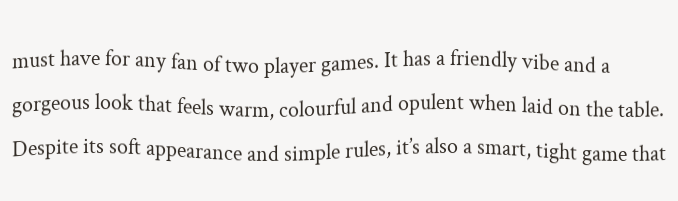must have for any fan of two player games. It has a friendly vibe and a gorgeous look that feels warm, colourful and opulent when laid on the table. Despite its soft appearance and simple rules, it’s also a smart, tight game that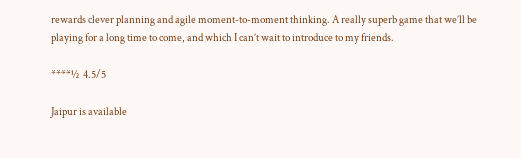rewards clever planning and agile moment-to-moment thinking. A really superb game that we’ll be playing for a long time to come, and which I can’t wait to introduce to my friends.

****½  4.5/5

Jaipur is available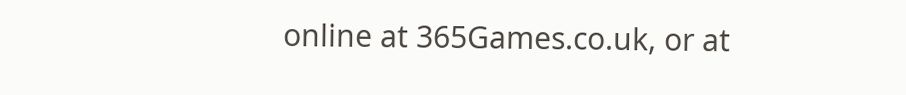online at 365Games.co.uk, or at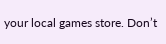your local games store. Don’t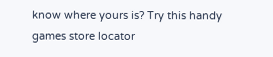know where yours is? Try this handy games store locator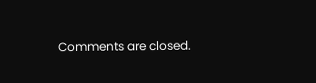Comments are closed.